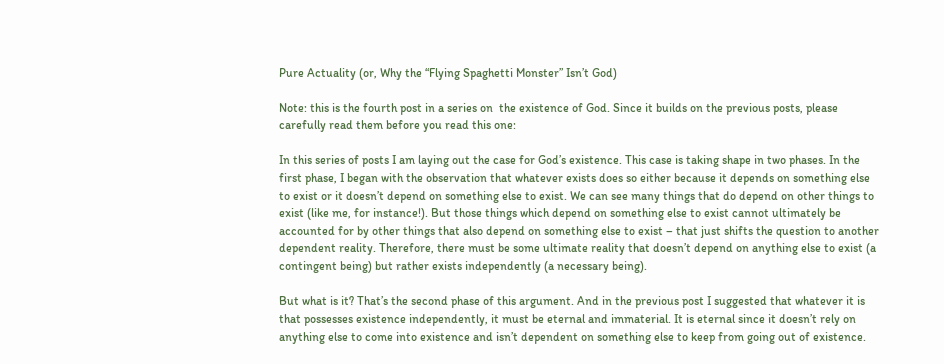Pure Actuality (or, Why the “Flying Spaghetti Monster” Isn’t God)

Note: this is the fourth post in a series on  the existence of God. Since it builds on the previous posts, please carefully read them before you read this one:

In this series of posts I am laying out the case for God’s existence. This case is taking shape in two phases. In the first phase, I began with the observation that whatever exists does so either because it depends on something else to exist or it doesn’t depend on something else to exist. We can see many things that do depend on other things to exist (like me, for instance!). But those things which depend on something else to exist cannot ultimately be accounted for by other things that also depend on something else to exist – that just shifts the question to another dependent reality. Therefore, there must be some ultimate reality that doesn’t depend on anything else to exist (a contingent being) but rather exists independently (a necessary being).

But what is it? That’s the second phase of this argument. And in the previous post I suggested that whatever it is that possesses existence independently, it must be eternal and immaterial. It is eternal since it doesn’t rely on anything else to come into existence and isn’t dependent on something else to keep from going out of existence.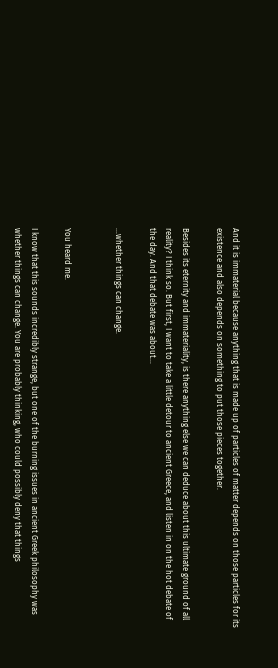And it is immaterial because anything that is made up of particles of matter depends on those particles for its existence and also depends on something to put those pieces together.

Besides its eternity and immateriality, is there anything else we can deduce about this ultimate ground of all reality? I think so. But first, I want to take a little detour to ancient Greece, and listen in on the hot debate of the day. And that debate was about…

…whether things can change.


You heard me.

I know that this sounds incredibly strange, but one of the burning issues in ancient Greek philosophy was whether things can change. You are probably thinking, who could possibly deny that things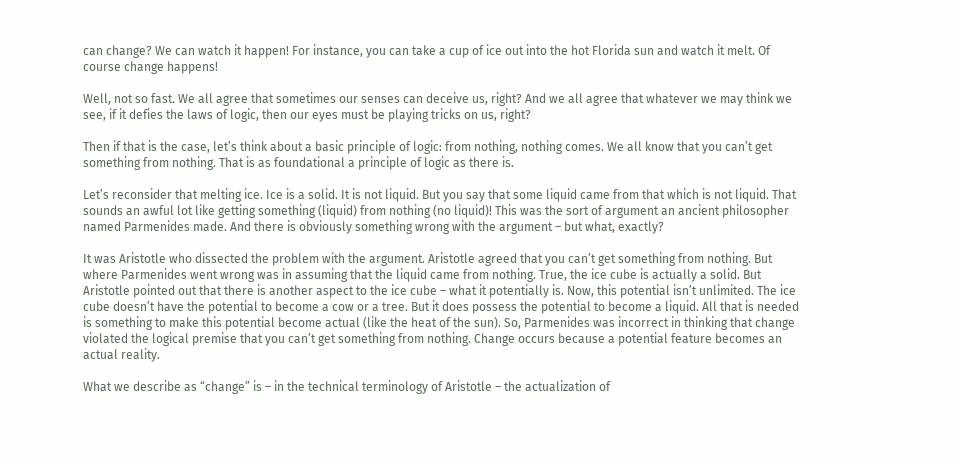can change? We can watch it happen! For instance, you can take a cup of ice out into the hot Florida sun and watch it melt. Of course change happens!

Well, not so fast. We all agree that sometimes our senses can deceive us, right? And we all agree that whatever we may think we see, if it defies the laws of logic, then our eyes must be playing tricks on us, right?

Then if that is the case, let’s think about a basic principle of logic: from nothing, nothing comes. We all know that you can’t get something from nothing. That is as foundational a principle of logic as there is.

Let’s reconsider that melting ice. Ice is a solid. It is not liquid. But you say that some liquid came from that which is not liquid. That sounds an awful lot like getting something (liquid) from nothing (no liquid)! This was the sort of argument an ancient philosopher named Parmenides made. And there is obviously something wrong with the argument – but what, exactly?

It was Aristotle who dissected the problem with the argument. Aristotle agreed that you can’t get something from nothing. But where Parmenides went wrong was in assuming that the liquid came from nothing. True, the ice cube is actually a solid. But Aristotle pointed out that there is another aspect to the ice cube – what it potentially is. Now, this potential isn’t unlimited. The ice cube doesn’t have the potential to become a cow or a tree. But it does possess the potential to become a liquid. All that is needed is something to make this potential become actual (like the heat of the sun). So, Parmenides was incorrect in thinking that change violated the logical premise that you can’t get something from nothing. Change occurs because a potential feature becomes an actual reality.

What we describe as “change” is – in the technical terminology of Aristotle – the actualization of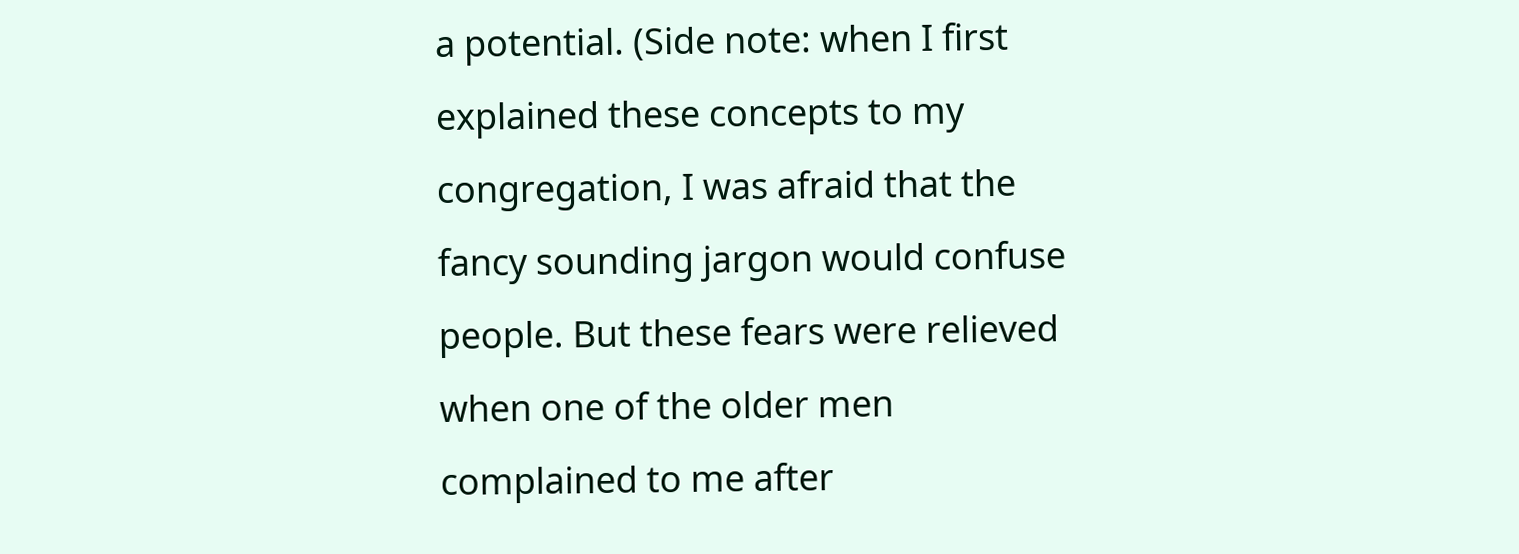a potential. (Side note: when I first explained these concepts to my congregation, I was afraid that the fancy sounding jargon would confuse people. But these fears were relieved when one of the older men complained to me after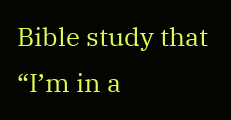Bible study that “I’m in a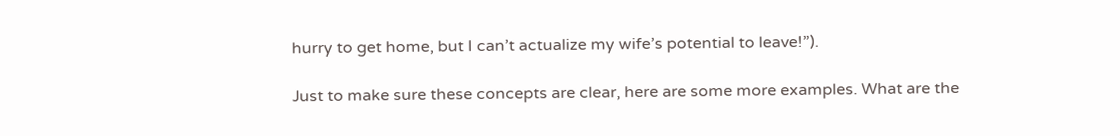hurry to get home, but I can’t actualize my wife’s potential to leave!”).

Just to make sure these concepts are clear, here are some more examples. What are the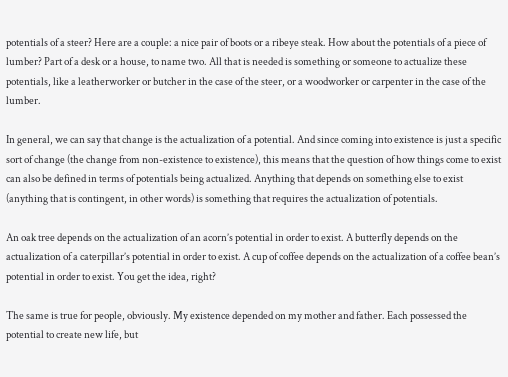potentials of a steer? Here are a couple: a nice pair of boots or a ribeye steak. How about the potentials of a piece of lumber? Part of a desk or a house, to name two. All that is needed is something or someone to actualize these potentials, like a leatherworker or butcher in the case of the steer, or a woodworker or carpenter in the case of the lumber.

In general, we can say that change is the actualization of a potential. And since coming into existence is just a specific sort of change (the change from non-existence to existence), this means that the question of how things come to exist can also be defined in terms of potentials being actualized. Anything that depends on something else to exist (anything that is contingent, in other words) is something that requires the actualization of potentials.

An oak tree depends on the actualization of an acorn’s potential in order to exist. A butterfly depends on the actualization of a caterpillar’s potential in order to exist. A cup of coffee depends on the actualization of a coffee bean’s potential in order to exist. You get the idea, right?

The same is true for people, obviously. My existence depended on my mother and father. Each possessed the potential to create new life, but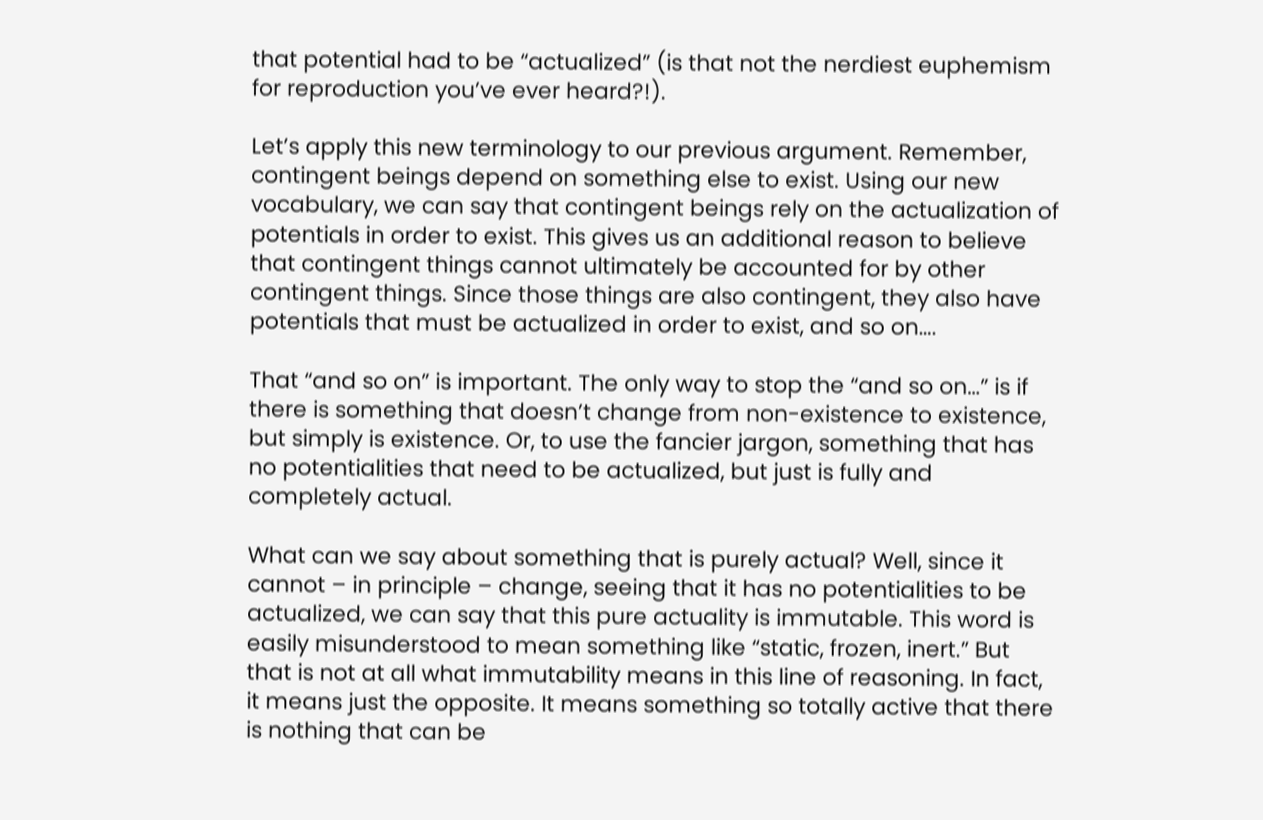that potential had to be “actualized” (is that not the nerdiest euphemism for reproduction you’ve ever heard?!).

Let’s apply this new terminology to our previous argument. Remember, contingent beings depend on something else to exist. Using our new vocabulary, we can say that contingent beings rely on the actualization of potentials in order to exist. This gives us an additional reason to believe that contingent things cannot ultimately be accounted for by other contingent things. Since those things are also contingent, they also have potentials that must be actualized in order to exist, and so on….

That “and so on” is important. The only way to stop the “and so on…” is if there is something that doesn’t change from non-existence to existence, but simply is existence. Or, to use the fancier jargon, something that has no potentialities that need to be actualized, but just is fully and completely actual.

What can we say about something that is purely actual? Well, since it cannot – in principle – change, seeing that it has no potentialities to be actualized, we can say that this pure actuality is immutable. This word is easily misunderstood to mean something like “static, frozen, inert.” But that is not at all what immutability means in this line of reasoning. In fact, it means just the opposite. It means something so totally active that there is nothing that can be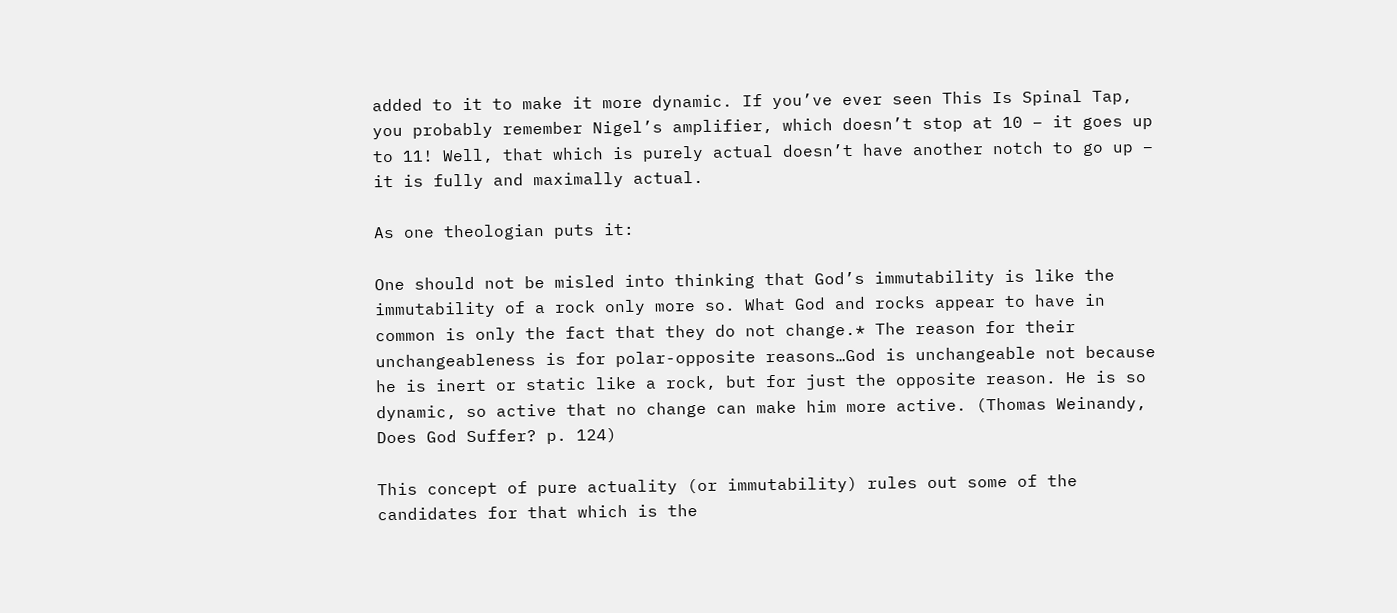added to it to make it more dynamic. If you’ve ever seen This Is Spinal Tap, you probably remember Nigel’s amplifier, which doesn’t stop at 10 – it goes up to 11! Well, that which is purely actual doesn’t have another notch to go up – it is fully and maximally actual.

As one theologian puts it:

One should not be misled into thinking that God’s immutability is like the immutability of a rock only more so. What God and rocks appear to have in common is only the fact that they do not change.* The reason for their unchangeableness is for polar-opposite reasons…God is unchangeable not because he is inert or static like a rock, but for just the opposite reason. He is so dynamic, so active that no change can make him more active. (Thomas Weinandy, Does God Suffer? p. 124)

This concept of pure actuality (or immutability) rules out some of the candidates for that which is the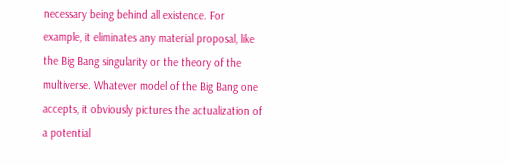necessary being behind all existence. For example, it eliminates any material proposal, like the Big Bang singularity or the theory of the multiverse. Whatever model of the Big Bang one accepts, it obviously pictures the actualization of a potential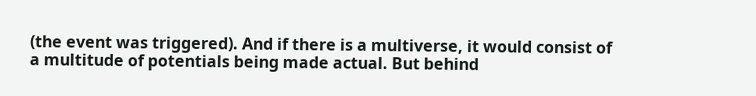(the event was triggered). And if there is a multiverse, it would consist of a multitude of potentials being made actual. But behind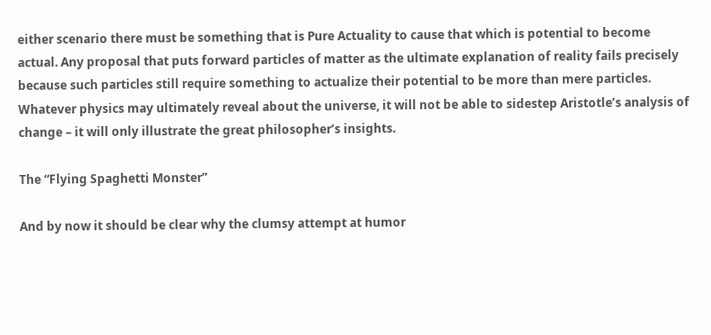either scenario there must be something that is Pure Actuality to cause that which is potential to become actual. Any proposal that puts forward particles of matter as the ultimate explanation of reality fails precisely because such particles still require something to actualize their potential to be more than mere particles. Whatever physics may ultimately reveal about the universe, it will not be able to sidestep Aristotle’s analysis of change – it will only illustrate the great philosopher’s insights.

The “Flying Spaghetti Monster”

And by now it should be clear why the clumsy attempt at humor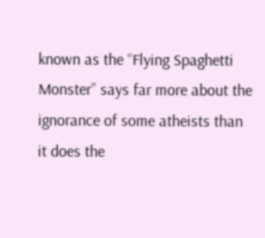known as the “Flying Spaghetti Monster” says far more about the ignorance of some atheists than it does the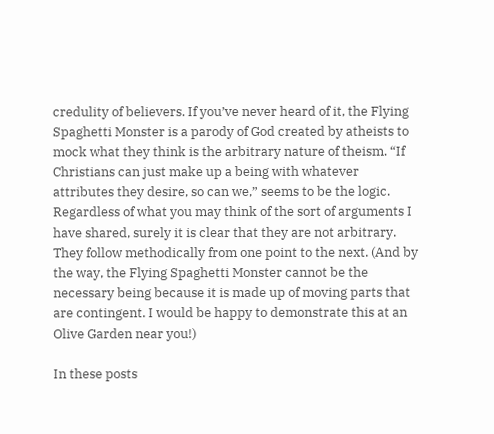credulity of believers. If you’ve never heard of it, the Flying Spaghetti Monster is a parody of God created by atheists to mock what they think is the arbitrary nature of theism. “If Christians can just make up a being with whatever attributes they desire, so can we,” seems to be the logic. Regardless of what you may think of the sort of arguments I have shared, surely it is clear that they are not arbitrary. They follow methodically from one point to the next. (And by the way, the Flying Spaghetti Monster cannot be the necessary being because it is made up of moving parts that are contingent. I would be happy to demonstrate this at an Olive Garden near you!)

In these posts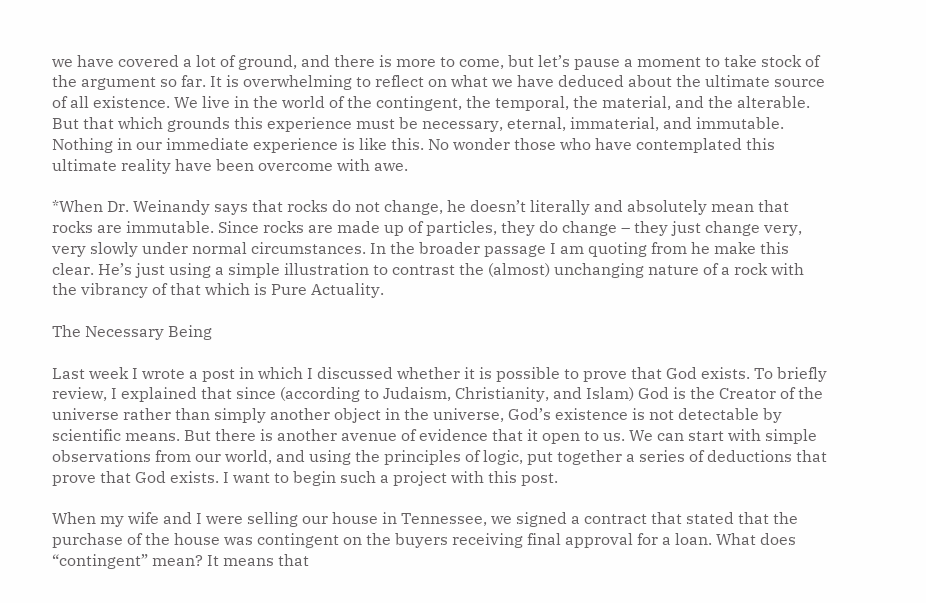we have covered a lot of ground, and there is more to come, but let’s pause a moment to take stock of the argument so far. It is overwhelming to reflect on what we have deduced about the ultimate source of all existence. We live in the world of the contingent, the temporal, the material, and the alterable. But that which grounds this experience must be necessary, eternal, immaterial, and immutable. Nothing in our immediate experience is like this. No wonder those who have contemplated this ultimate reality have been overcome with awe.

*When Dr. Weinandy says that rocks do not change, he doesn’t literally and absolutely mean that rocks are immutable. Since rocks are made up of particles, they do change – they just change very, very slowly under normal circumstances. In the broader passage I am quoting from he make this clear. He’s just using a simple illustration to contrast the (almost) unchanging nature of a rock with the vibrancy of that which is Pure Actuality.

The Necessary Being

Last week I wrote a post in which I discussed whether it is possible to prove that God exists. To briefly review, I explained that since (according to Judaism, Christianity, and Islam) God is the Creator of the universe rather than simply another object in the universe, God’s existence is not detectable by scientific means. But there is another avenue of evidence that it open to us. We can start with simple observations from our world, and using the principles of logic, put together a series of deductions that prove that God exists. I want to begin such a project with this post.

When my wife and I were selling our house in Tennessee, we signed a contract that stated that the purchase of the house was contingent on the buyers receiving final approval for a loan. What does “contingent” mean? It means that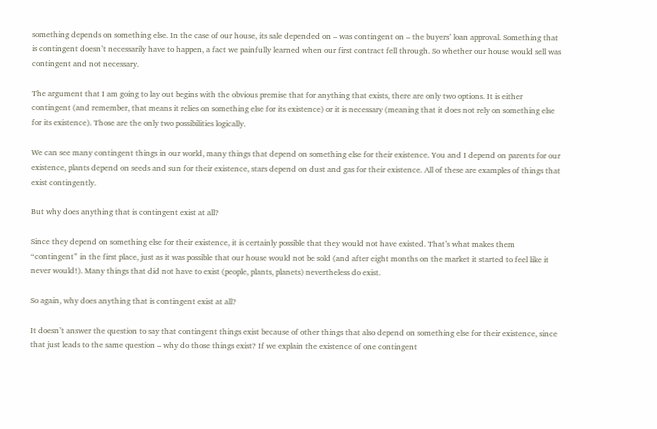something depends on something else. In the case of our house, its sale depended on – was contingent on – the buyers’ loan approval. Something that is contingent doesn’t necessarily have to happen, a fact we painfully learned when our first contract fell through. So whether our house would sell was contingent and not necessary.

The argument that I am going to lay out begins with the obvious premise that for anything that exists, there are only two options. It is either contingent (and remember, that means it relies on something else for its existence) or it is necessary (meaning that it does not rely on something else for its existence). Those are the only two possibilities logically.

We can see many contingent things in our world, many things that depend on something else for their existence. You and I depend on parents for our existence, plants depend on seeds and sun for their existence, stars depend on dust and gas for their existence. All of these are examples of things that exist contingently.

But why does anything that is contingent exist at all?

Since they depend on something else for their existence, it is certainly possible that they would not have existed. That’s what makes them “contingent” in the first place, just as it was possible that our house would not be sold (and after eight months on the market it started to feel like it never would!). Many things that did not have to exist (people, plants, planets) nevertheless do exist.

So again, why does anything that is contingent exist at all?

It doesn’t answer the question to say that contingent things exist because of other things that also depend on something else for their existence, since that just leads to the same question – why do those things exist? If we explain the existence of one contingent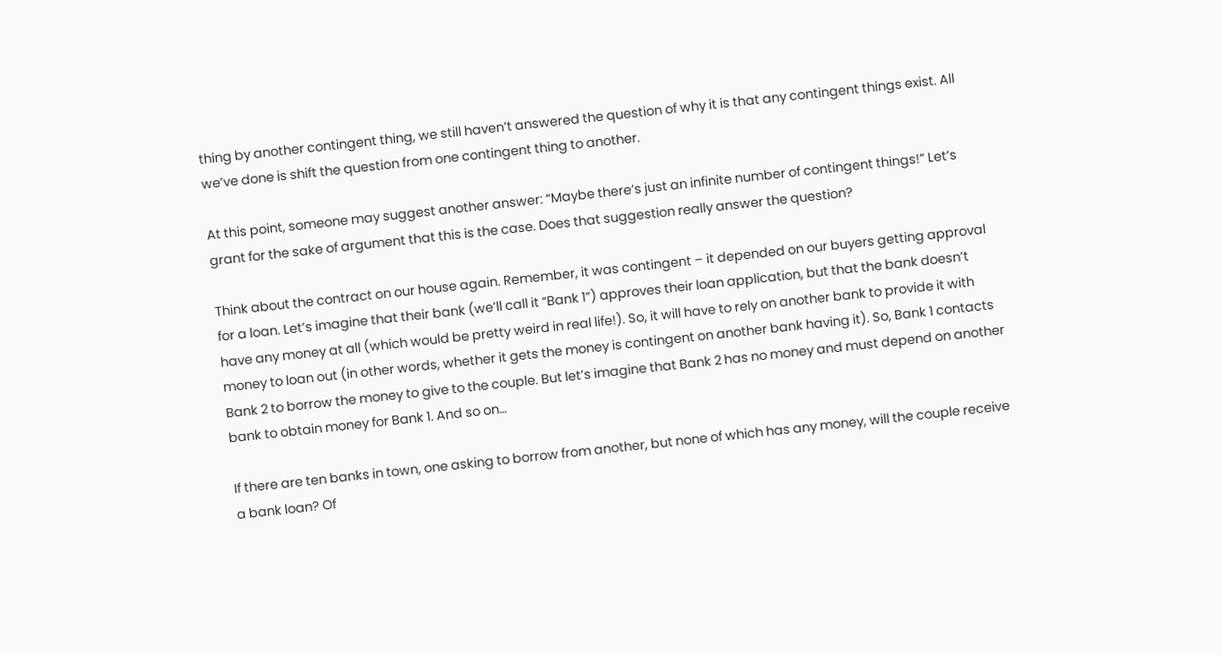thing by another contingent thing, we still haven’t answered the question of why it is that any contingent things exist. All we’ve done is shift the question from one contingent thing to another.

At this point, someone may suggest another answer: “Maybe there’s just an infinite number of contingent things!” Let’s grant for the sake of argument that this is the case. Does that suggestion really answer the question?

Think about the contract on our house again. Remember, it was contingent – it depended on our buyers getting approval for a loan. Let’s imagine that their bank (we’ll call it “Bank 1”) approves their loan application, but that the bank doesn’t have any money at all (which would be pretty weird in real life!). So, it will have to rely on another bank to provide it with money to loan out (in other words, whether it gets the money is contingent on another bank having it). So, Bank 1 contacts Bank 2 to borrow the money to give to the couple. But let’s imagine that Bank 2 has no money and must depend on another bank to obtain money for Bank 1. And so on…

If there are ten banks in town, one asking to borrow from another, but none of which has any money, will the couple receive a bank loan? Of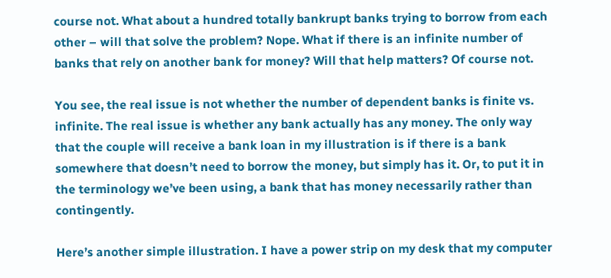course not. What about a hundred totally bankrupt banks trying to borrow from each other – will that solve the problem? Nope. What if there is an infinite number of banks that rely on another bank for money? Will that help matters? Of course not.

You see, the real issue is not whether the number of dependent banks is finite vs. infinite. The real issue is whether any bank actually has any money. The only way that the couple will receive a bank loan in my illustration is if there is a bank somewhere that doesn’t need to borrow the money, but simply has it. Or, to put it in the terminology we’ve been using, a bank that has money necessarily rather than contingently.

Here’s another simple illustration. I have a power strip on my desk that my computer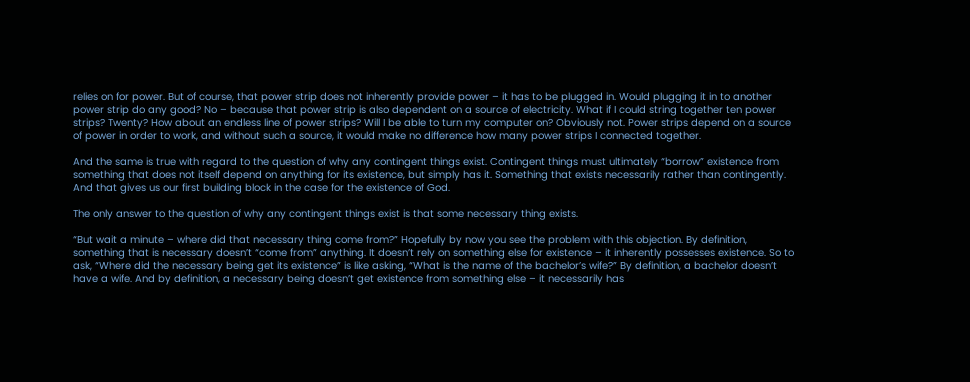relies on for power. But of course, that power strip does not inherently provide power – it has to be plugged in. Would plugging it in to another power strip do any good? No – because that power strip is also dependent on a source of electricity. What if I could string together ten power strips? Twenty? How about an endless line of power strips? Will I be able to turn my computer on? Obviously not. Power strips depend on a source of power in order to work, and without such a source, it would make no difference how many power strips I connected together.

And the same is true with regard to the question of why any contingent things exist. Contingent things must ultimately “borrow” existence from something that does not itself depend on anything for its existence, but simply has it. Something that exists necessarily rather than contingently. And that gives us our first building block in the case for the existence of God.

The only answer to the question of why any contingent things exist is that some necessary thing exists.

“But wait a minute – where did that necessary thing come from?” Hopefully by now you see the problem with this objection. By definition, something that is necessary doesn’t “come from” anything. It doesn’t rely on something else for existence – it inherently possesses existence. So to ask, “Where did the necessary being get its existence” is like asking, “What is the name of the bachelor’s wife?” By definition, a bachelor doesn’t have a wife. And by definition, a necessary being doesn’t get existence from something else – it necessarily has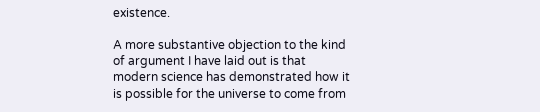existence.

A more substantive objection to the kind of argument I have laid out is that modern science has demonstrated how it is possible for the universe to come from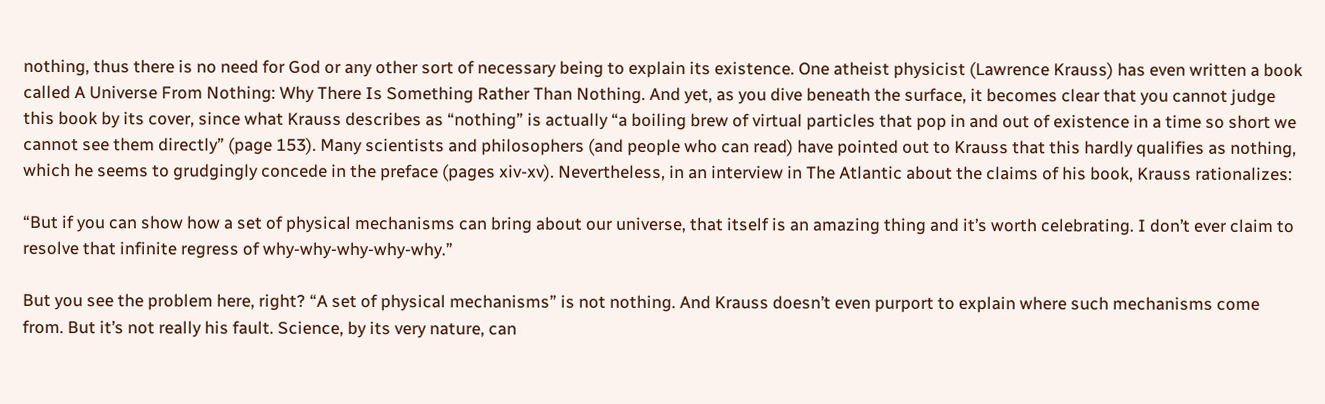nothing, thus there is no need for God or any other sort of necessary being to explain its existence. One atheist physicist (Lawrence Krauss) has even written a book called A Universe From Nothing: Why There Is Something Rather Than Nothing. And yet, as you dive beneath the surface, it becomes clear that you cannot judge this book by its cover, since what Krauss describes as “nothing” is actually “a boiling brew of virtual particles that pop in and out of existence in a time so short we cannot see them directly” (page 153). Many scientists and philosophers (and people who can read) have pointed out to Krauss that this hardly qualifies as nothing, which he seems to grudgingly concede in the preface (pages xiv-xv). Nevertheless, in an interview in The Atlantic about the claims of his book, Krauss rationalizes:

“But if you can show how a set of physical mechanisms can bring about our universe, that itself is an amazing thing and it’s worth celebrating. I don’t ever claim to resolve that infinite regress of why-why-why-why-why.”

But you see the problem here, right? “A set of physical mechanisms” is not nothing. And Krauss doesn’t even purport to explain where such mechanisms come from. But it’s not really his fault. Science, by its very nature, can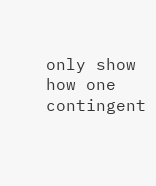only show how one contingent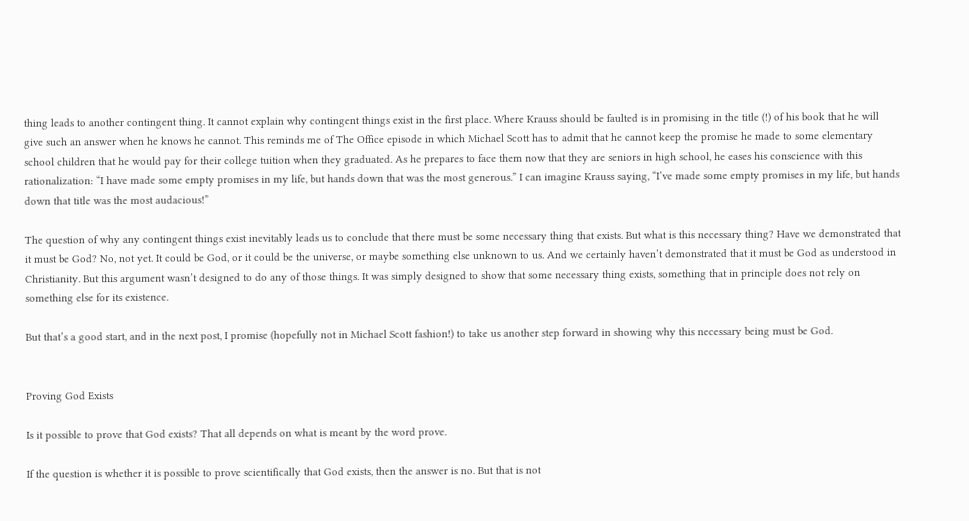thing leads to another contingent thing. It cannot explain why contingent things exist in the first place. Where Krauss should be faulted is in promising in the title (!) of his book that he will give such an answer when he knows he cannot. This reminds me of The Office episode in which Michael Scott has to admit that he cannot keep the promise he made to some elementary school children that he would pay for their college tuition when they graduated. As he prepares to face them now that they are seniors in high school, he eases his conscience with this rationalization: “I have made some empty promises in my life, but hands down that was the most generous.” I can imagine Krauss saying, “I’ve made some empty promises in my life, but hands down that title was the most audacious!”

The question of why any contingent things exist inevitably leads us to conclude that there must be some necessary thing that exists. But what is this necessary thing? Have we demonstrated that it must be God? No, not yet. It could be God, or it could be the universe, or maybe something else unknown to us. And we certainly haven’t demonstrated that it must be God as understood in Christianity. But this argument wasn’t designed to do any of those things. It was simply designed to show that some necessary thing exists, something that in principle does not rely on something else for its existence.

But that’s a good start, and in the next post, I promise (hopefully not in Michael Scott fashion!) to take us another step forward in showing why this necessary being must be God.


Proving God Exists

Is it possible to prove that God exists? That all depends on what is meant by the word prove.

If the question is whether it is possible to prove scientifically that God exists, then the answer is no. But that is not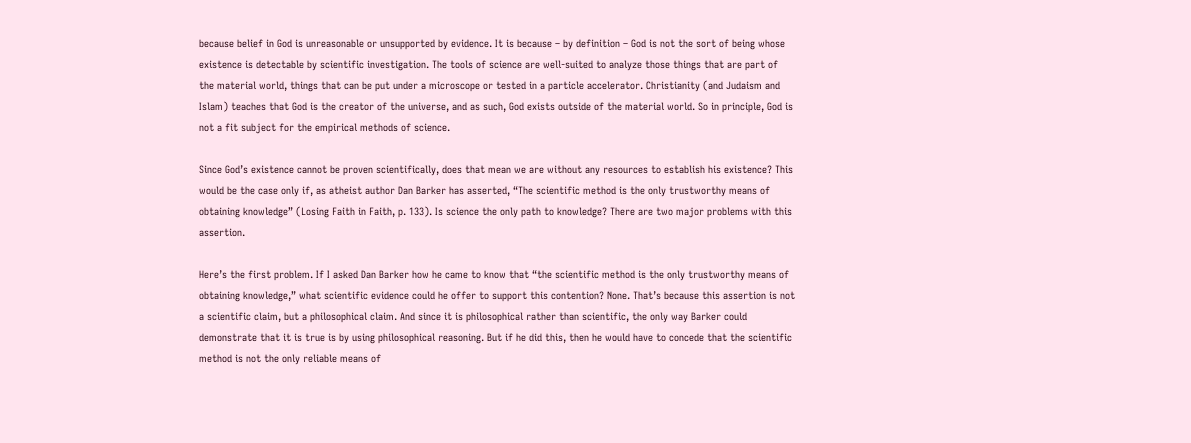because belief in God is unreasonable or unsupported by evidence. It is because – by definition – God is not the sort of being whose existence is detectable by scientific investigation. The tools of science are well-suited to analyze those things that are part of the material world, things that can be put under a microscope or tested in a particle accelerator. Christianity (and Judaism and Islam) teaches that God is the creator of the universe, and as such, God exists outside of the material world. So in principle, God is not a fit subject for the empirical methods of science.

Since God’s existence cannot be proven scientifically, does that mean we are without any resources to establish his existence? This would be the case only if, as atheist author Dan Barker has asserted, “The scientific method is the only trustworthy means of obtaining knowledge” (Losing Faith in Faith, p. 133). Is science the only path to knowledge? There are two major problems with this assertion.

Here’s the first problem. If I asked Dan Barker how he came to know that “the scientific method is the only trustworthy means of obtaining knowledge,” what scientific evidence could he offer to support this contention? None. That’s because this assertion is not a scientific claim, but a philosophical claim. And since it is philosophical rather than scientific, the only way Barker could demonstrate that it is true is by using philosophical reasoning. But if he did this, then he would have to concede that the scientific method is not the only reliable means of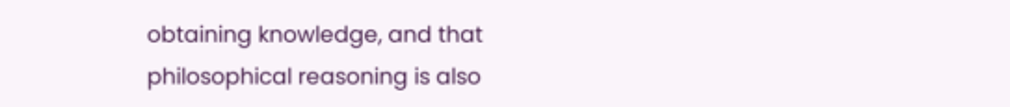obtaining knowledge, and that philosophical reasoning is also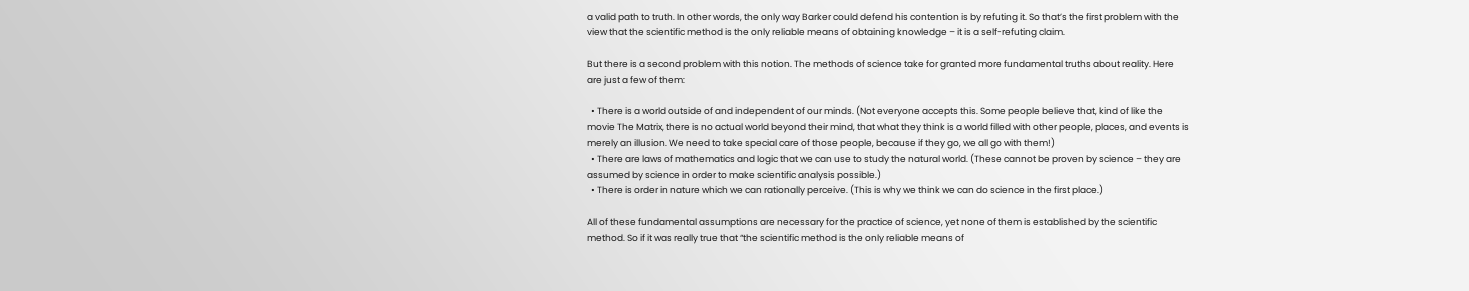a valid path to truth. In other words, the only way Barker could defend his contention is by refuting it. So that’s the first problem with the view that the scientific method is the only reliable means of obtaining knowledge – it is a self-refuting claim.

But there is a second problem with this notion. The methods of science take for granted more fundamental truths about reality. Here are just a few of them:

  • There is a world outside of and independent of our minds. (Not everyone accepts this. Some people believe that, kind of like the movie The Matrix, there is no actual world beyond their mind, that what they think is a world filled with other people, places, and events is merely an illusion. We need to take special care of those people, because if they go, we all go with them!)
  • There are laws of mathematics and logic that we can use to study the natural world. (These cannot be proven by science – they are assumed by science in order to make scientific analysis possible.)
  • There is order in nature which we can rationally perceive. (This is why we think we can do science in the first place.)

All of these fundamental assumptions are necessary for the practice of science, yet none of them is established by the scientific method. So if it was really true that “the scientific method is the only reliable means of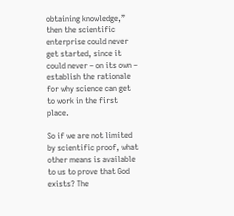obtaining knowledge,” then the scientific enterprise could never get started, since it could never – on its own – establish the rationale for why science can get to work in the first place.

So if we are not limited by scientific proof, what other means is available to us to prove that God exists? The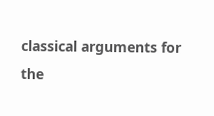classical arguments for the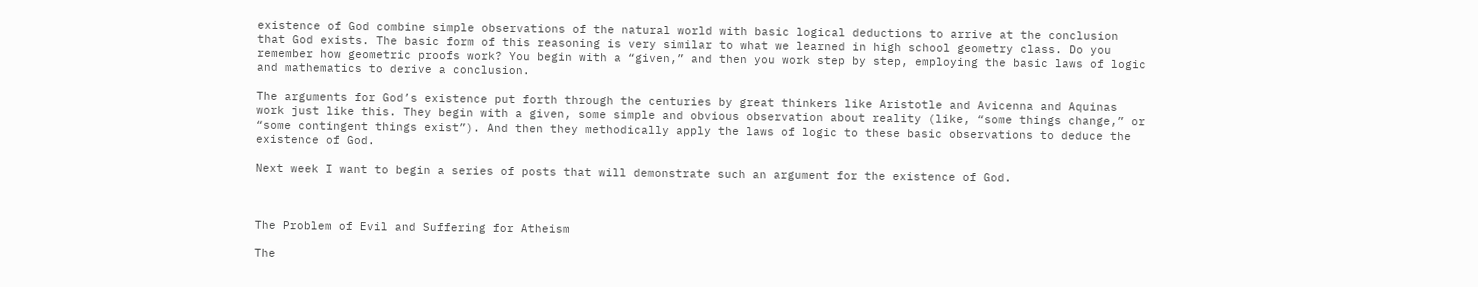existence of God combine simple observations of the natural world with basic logical deductions to arrive at the conclusion that God exists. The basic form of this reasoning is very similar to what we learned in high school geometry class. Do you remember how geometric proofs work? You begin with a “given,” and then you work step by step, employing the basic laws of logic and mathematics to derive a conclusion.

The arguments for God’s existence put forth through the centuries by great thinkers like Aristotle and Avicenna and Aquinas work just like this. They begin with a given, some simple and obvious observation about reality (like, “some things change,” or “some contingent things exist”). And then they methodically apply the laws of logic to these basic observations to deduce the existence of God.

Next week I want to begin a series of posts that will demonstrate such an argument for the existence of God.



The Problem of Evil and Suffering for Atheism

The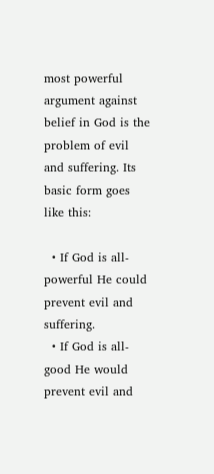most powerful argument against belief in God is the problem of evil and suffering. Its basic form goes like this:

  • If God is all-powerful He could prevent evil and suffering.
  • If God is all-good He would prevent evil and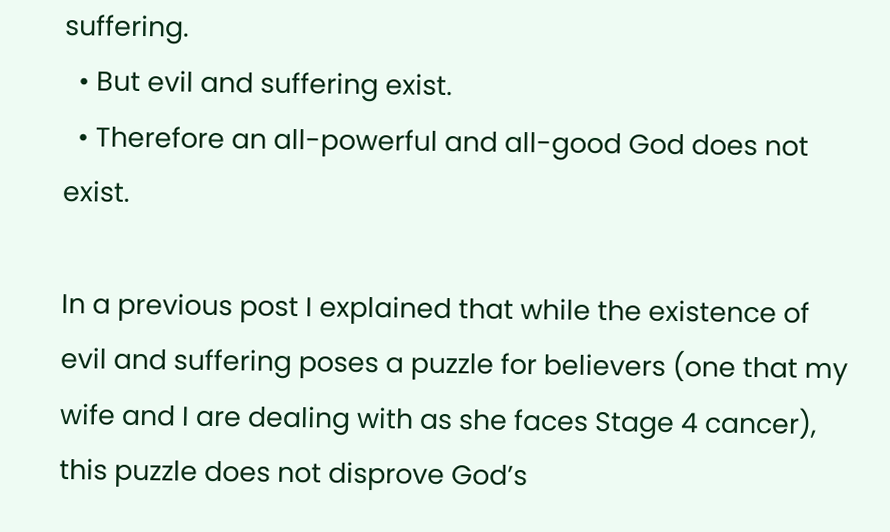suffering.
  • But evil and suffering exist.
  • Therefore an all-powerful and all-good God does not exist.

In a previous post I explained that while the existence of evil and suffering poses a puzzle for believers (one that my wife and I are dealing with as she faces Stage 4 cancer), this puzzle does not disprove God’s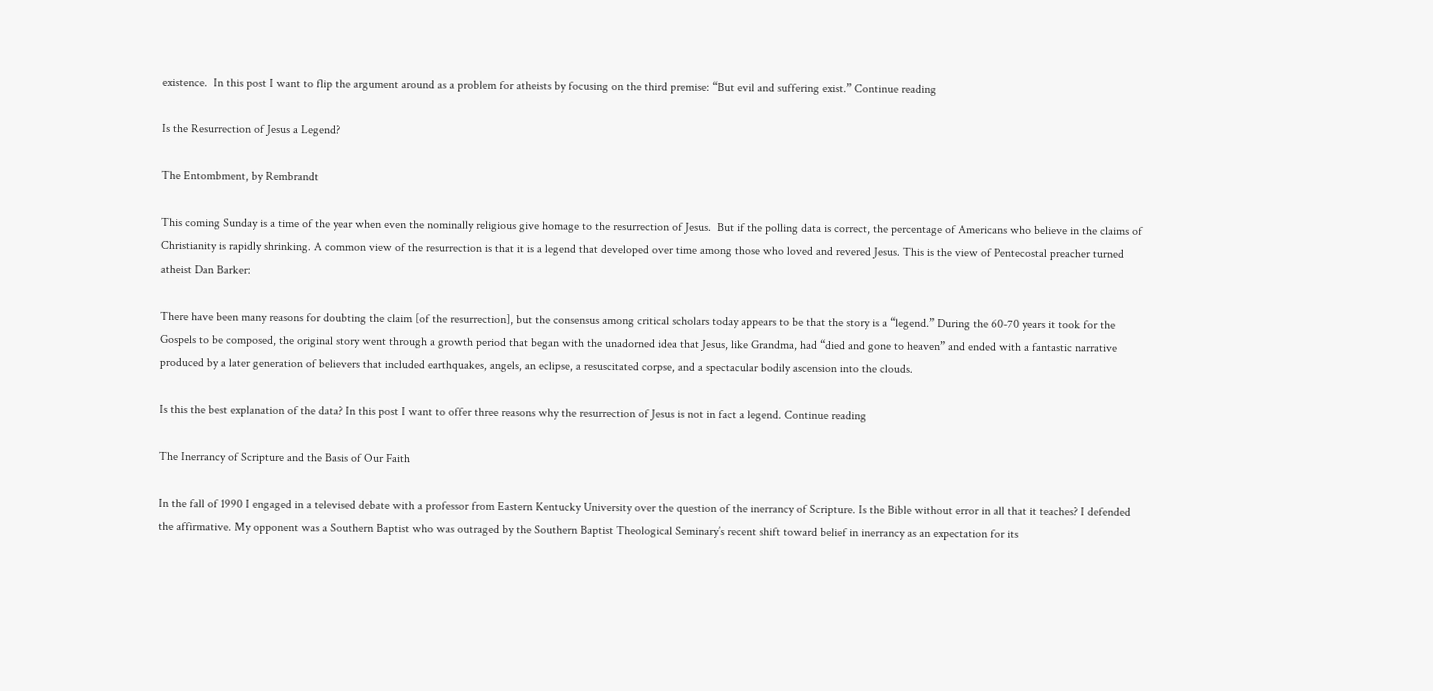existence.  In this post I want to flip the argument around as a problem for atheists by focusing on the third premise: “But evil and suffering exist.” Continue reading

Is the Resurrection of Jesus a Legend?

The Entombment, by Rembrandt

This coming Sunday is a time of the year when even the nominally religious give homage to the resurrection of Jesus.  But if the polling data is correct, the percentage of Americans who believe in the claims of Christianity is rapidly shrinking. A common view of the resurrection is that it is a legend that developed over time among those who loved and revered Jesus. This is the view of Pentecostal preacher turned atheist Dan Barker:

There have been many reasons for doubting the claim [of the resurrection], but the consensus among critical scholars today appears to be that the story is a “legend.” During the 60-70 years it took for the Gospels to be composed, the original story went through a growth period that began with the unadorned idea that Jesus, like Grandma, had “died and gone to heaven” and ended with a fantastic narrative produced by a later generation of believers that included earthquakes, angels, an eclipse, a resuscitated corpse, and a spectacular bodily ascension into the clouds.

Is this the best explanation of the data? In this post I want to offer three reasons why the resurrection of Jesus is not in fact a legend. Continue reading

The Inerrancy of Scripture and the Basis of Our Faith

In the fall of 1990 I engaged in a televised debate with a professor from Eastern Kentucky University over the question of the inerrancy of Scripture. Is the Bible without error in all that it teaches? I defended the affirmative. My opponent was a Southern Baptist who was outraged by the Southern Baptist Theological Seminary’s recent shift toward belief in inerrancy as an expectation for its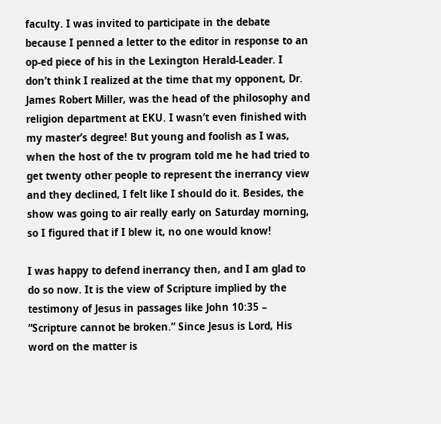faculty. I was invited to participate in the debate because I penned a letter to the editor in response to an op-ed piece of his in the Lexington Herald-Leader. I don’t think I realized at the time that my opponent, Dr. James Robert Miller, was the head of the philosophy and religion department at EKU. I wasn’t even finished with my master’s degree! But young and foolish as I was, when the host of the tv program told me he had tried to get twenty other people to represent the inerrancy view and they declined, I felt like I should do it. Besides, the show was going to air really early on Saturday morning, so I figured that if I blew it, no one would know!

I was happy to defend inerrancy then, and I am glad to do so now. It is the view of Scripture implied by the testimony of Jesus in passages like John 10:35 – “Scripture cannot be broken.” Since Jesus is Lord, His word on the matter is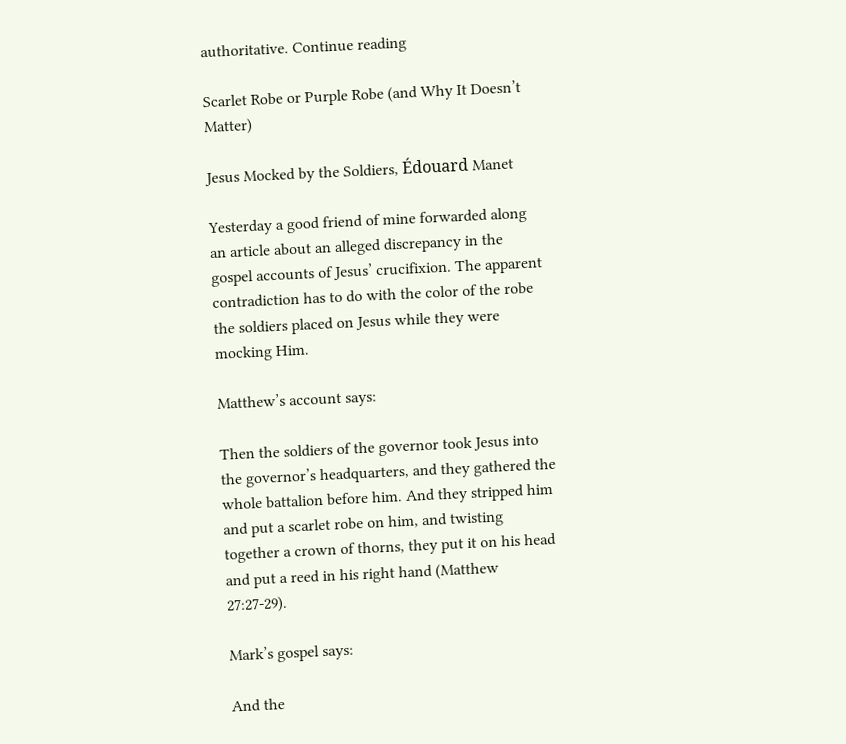authoritative. Continue reading

Scarlet Robe or Purple Robe (and Why It Doesn’t Matter)

Jesus Mocked by the Soldiers, Édouard Manet

Yesterday a good friend of mine forwarded along an article about an alleged discrepancy in the gospel accounts of Jesus’ crucifixion. The apparent contradiction has to do with the color of the robe the soldiers placed on Jesus while they were mocking Him.

Matthew’s account says:

Then the soldiers of the governor took Jesus into the governor’s headquarters, and they gathered the whole battalion before him. And they stripped him and put a scarlet robe on him, and twisting together a crown of thorns, they put it on his head and put a reed in his right hand (Matthew 27:27-29).

Mark’s gospel says:

And the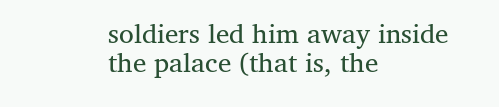soldiers led him away inside the palace (that is, the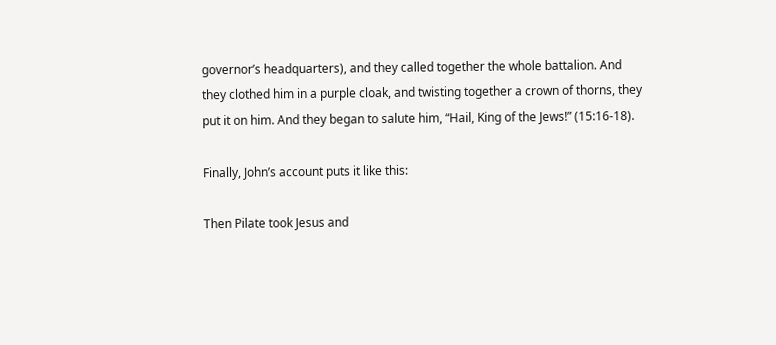governor’s headquarters), and they called together the whole battalion. And they clothed him in a purple cloak, and twisting together a crown of thorns, they put it on him. And they began to salute him, “Hail, King of the Jews!” (15:16-18).

Finally, John’s account puts it like this:

Then Pilate took Jesus and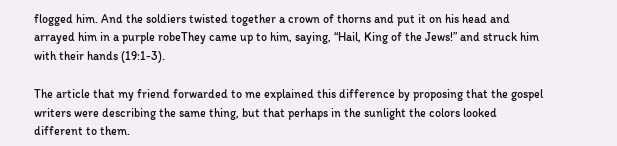flogged him. And the soldiers twisted together a crown of thorns and put it on his head and arrayed him in a purple robeThey came up to him, saying, “Hail, King of the Jews!” and struck him with their hands (19:1-3).

The article that my friend forwarded to me explained this difference by proposing that the gospel writers were describing the same thing, but that perhaps in the sunlight the colors looked different to them.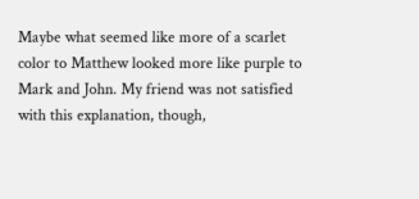Maybe what seemed like more of a scarlet color to Matthew looked more like purple to Mark and John. My friend was not satisfied with this explanation, though,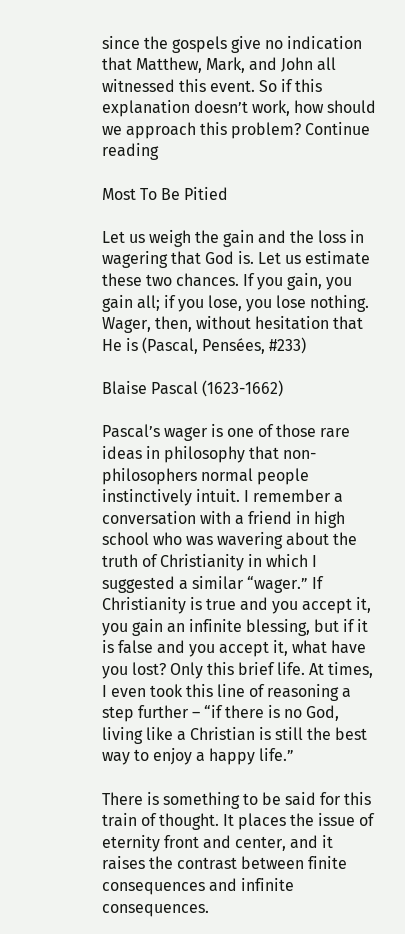since the gospels give no indication that Matthew, Mark, and John all witnessed this event. So if this explanation doesn’t work, how should we approach this problem? Continue reading

Most To Be Pitied

Let us weigh the gain and the loss in wagering that God is. Let us estimate these two chances. If you gain, you gain all; if you lose, you lose nothing. Wager, then, without hesitation that He is (Pascal, Pensées, #233)

Blaise Pascal (1623-1662)

Pascal’s wager is one of those rare ideas in philosophy that non-philosophers normal people instinctively intuit. I remember a conversation with a friend in high school who was wavering about the truth of Christianity in which I suggested a similar “wager.” If Christianity is true and you accept it, you gain an infinite blessing, but if it is false and you accept it, what have you lost? Only this brief life. At times, I even took this line of reasoning a step further – “if there is no God, living like a Christian is still the best way to enjoy a happy life.”

There is something to be said for this train of thought. It places the issue of eternity front and center, and it raises the contrast between finite consequences and infinite consequences.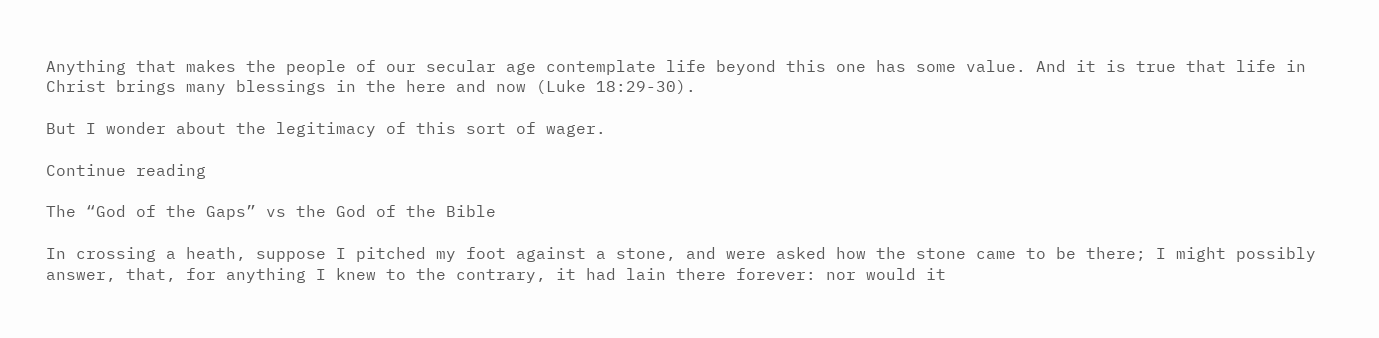Anything that makes the people of our secular age contemplate life beyond this one has some value. And it is true that life in Christ brings many blessings in the here and now (Luke 18:29-30).

But I wonder about the legitimacy of this sort of wager.

Continue reading

The “God of the Gaps” vs the God of the Bible

In crossing a heath, suppose I pitched my foot against a stone, and were asked how the stone came to be there; I might possibly answer, that, for anything I knew to the contrary, it had lain there forever: nor would it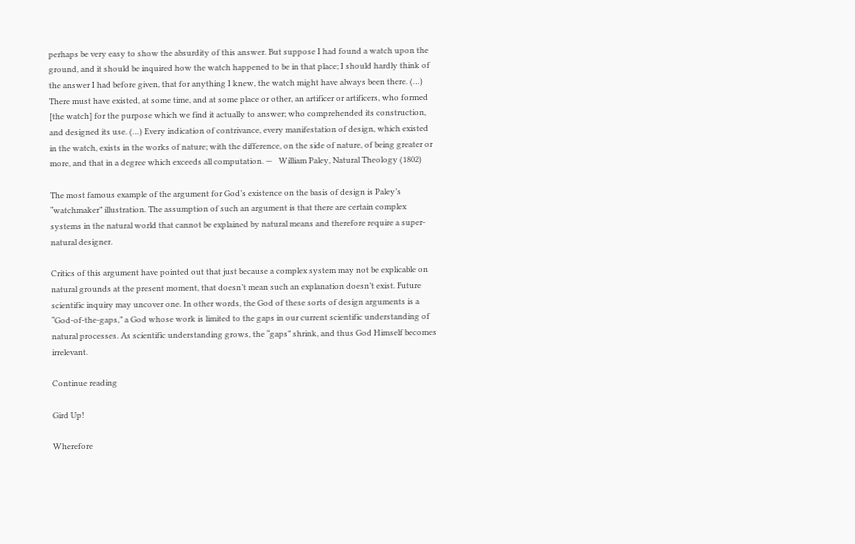perhaps be very easy to show the absurdity of this answer. But suppose I had found a watch upon the ground, and it should be inquired how the watch happened to be in that place; I should hardly think of the answer I had before given, that for anything I knew, the watch might have always been there. (…) There must have existed, at some time, and at some place or other, an artificer or artificers, who formed [the watch] for the purpose which we find it actually to answer; who comprehended its construction, and designed its use. (…) Every indication of contrivance, every manifestation of design, which existed in the watch, exists in the works of nature; with the difference, on the side of nature, of being greater or more, and that in a degree which exceeds all computation. —   William Paley, Natural Theology (1802)

The most famous example of the argument for God’s existence on the basis of design is Paley’s “watchmaker” illustration. The assumption of such an argument is that there are certain complex systems in the natural world that cannot be explained by natural means and therefore require a super-natural designer.

Critics of this argument have pointed out that just because a complex system may not be explicable on natural grounds at the present moment, that doesn’t mean such an explanation doesn’t exist. Future scientific inquiry may uncover one. In other words, the God of these sorts of design arguments is a “God-of-the-gaps,” a God whose work is limited to the gaps in our current scientific understanding of natural processes. As scientific understanding grows, the “gaps” shrink, and thus God Himself becomes irrelevant.

Continue reading

Gird Up!

Wherefore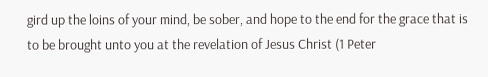gird up the loins of your mind, be sober, and hope to the end for the grace that is to be brought unto you at the revelation of Jesus Christ (1 Peter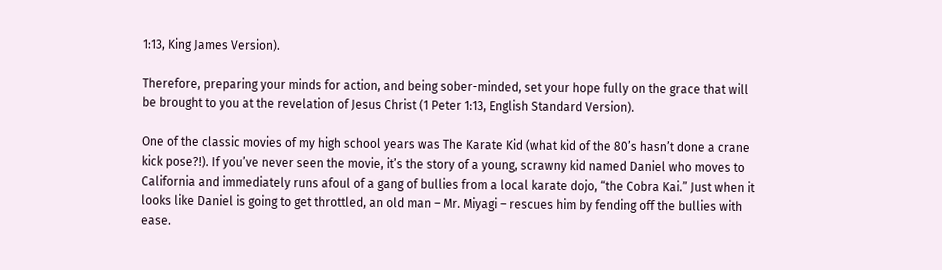1:13, King James Version).

Therefore, preparing your minds for action, and being sober-minded, set your hope fully on the grace that will be brought to you at the revelation of Jesus Christ (1 Peter 1:13, English Standard Version).

One of the classic movies of my high school years was The Karate Kid (what kid of the 80’s hasn’t done a crane kick pose?!). If you’ve never seen the movie, it’s the story of a young, scrawny kid named Daniel who moves to California and immediately runs afoul of a gang of bullies from a local karate dojo, “the Cobra Kai.” Just when it looks like Daniel is going to get throttled, an old man – Mr. Miyagi – rescues him by fending off the bullies with ease.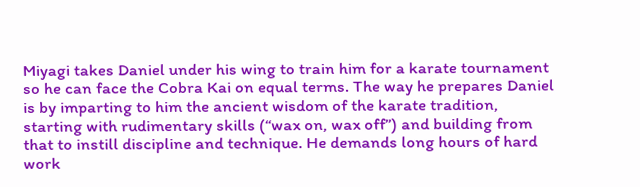Miyagi takes Daniel under his wing to train him for a karate tournament so he can face the Cobra Kai on equal terms. The way he prepares Daniel is by imparting to him the ancient wisdom of the karate tradition, starting with rudimentary skills (“wax on, wax off”) and building from that to instill discipline and technique. He demands long hours of hard work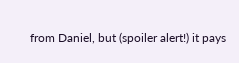from Daniel, but (spoiler alert!) it pays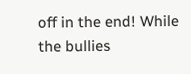off in the end! While the bullies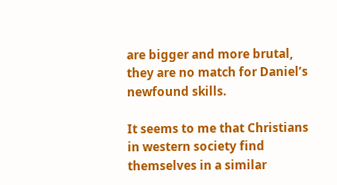are bigger and more brutal, they are no match for Daniel’s newfound skills.

It seems to me that Christians in western society find themselves in a similar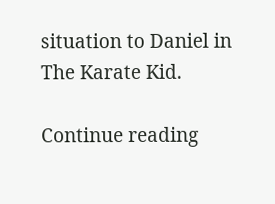situation to Daniel in The Karate Kid.

Continue reading